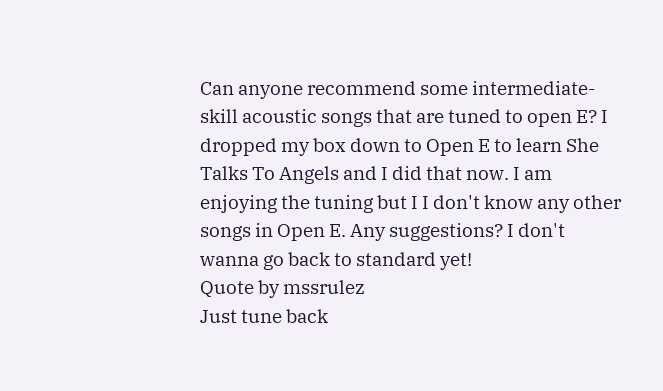Can anyone recommend some intermediate-skill acoustic songs that are tuned to open E? I dropped my box down to Open E to learn She Talks To Angels and I did that now. I am enjoying the tuning but I I don't know any other songs in Open E. Any suggestions? I don't wanna go back to standard yet!
Quote by mssrulez
Just tune back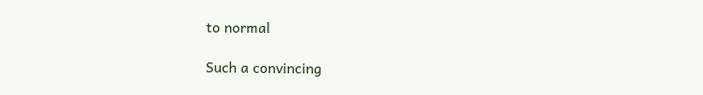to normal

Such a convincing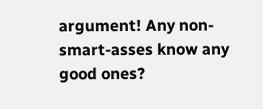argument! Any non-smart-asses know any good ones?